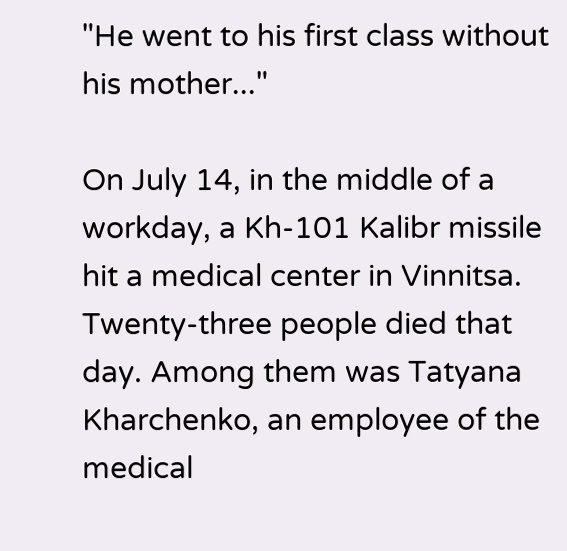"He went to his first class without his mother..."

On July 14, in the middle of a workday, a Kh-101 Kalibr missile hit a medical center in Vinnitsa. Twenty-three people died that day. Among them was Tatyana Kharchenko, an employee of the medical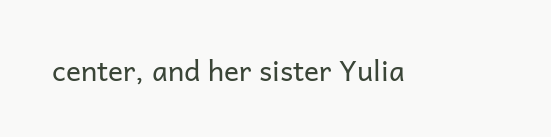center, and her sister Yulia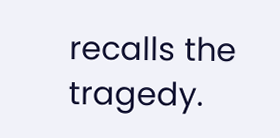recalls the tragedy.